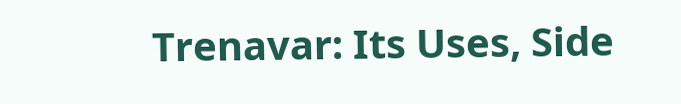Trenavar: Its Uses, Side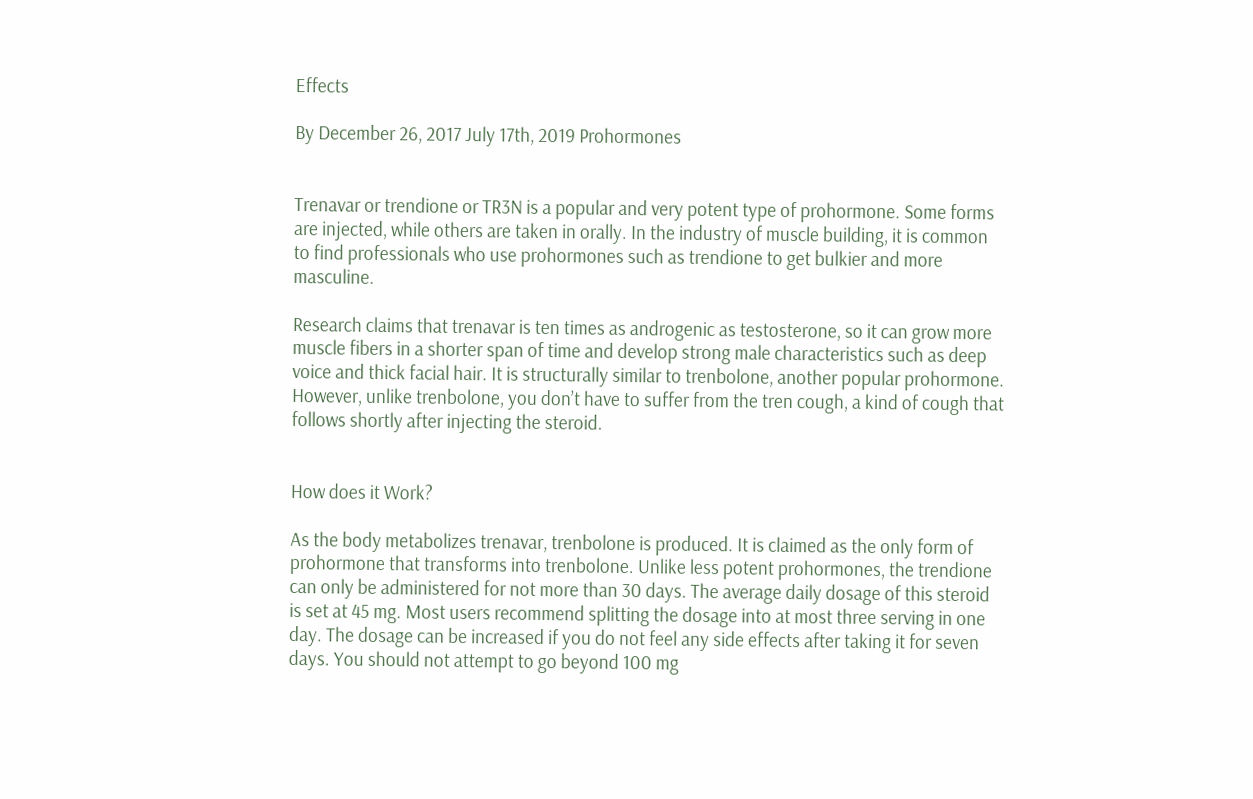Effects

By December 26, 2017 July 17th, 2019 Prohormones


Trenavar or trendione or TR3N is a popular and very potent type of prohormone. Some forms are injected, while others are taken in orally. In the industry of muscle building, it is common to find professionals who use prohormones such as trendione to get bulkier and more masculine.

Research claims that trenavar is ten times as androgenic as testosterone, so it can grow more muscle fibers in a shorter span of time and develop strong male characteristics such as deep voice and thick facial hair. It is structurally similar to trenbolone, another popular prohormone. However, unlike trenbolone, you don’t have to suffer from the tren cough, a kind of cough that follows shortly after injecting the steroid.


How does it Work?

As the body metabolizes trenavar, trenbolone is produced. It is claimed as the only form of prohormone that transforms into trenbolone. Unlike less potent prohormones, the trendione can only be administered for not more than 30 days. The average daily dosage of this steroid is set at 45 mg. Most users recommend splitting the dosage into at most three serving in one day. The dosage can be increased if you do not feel any side effects after taking it for seven days. You should not attempt to go beyond 100 mg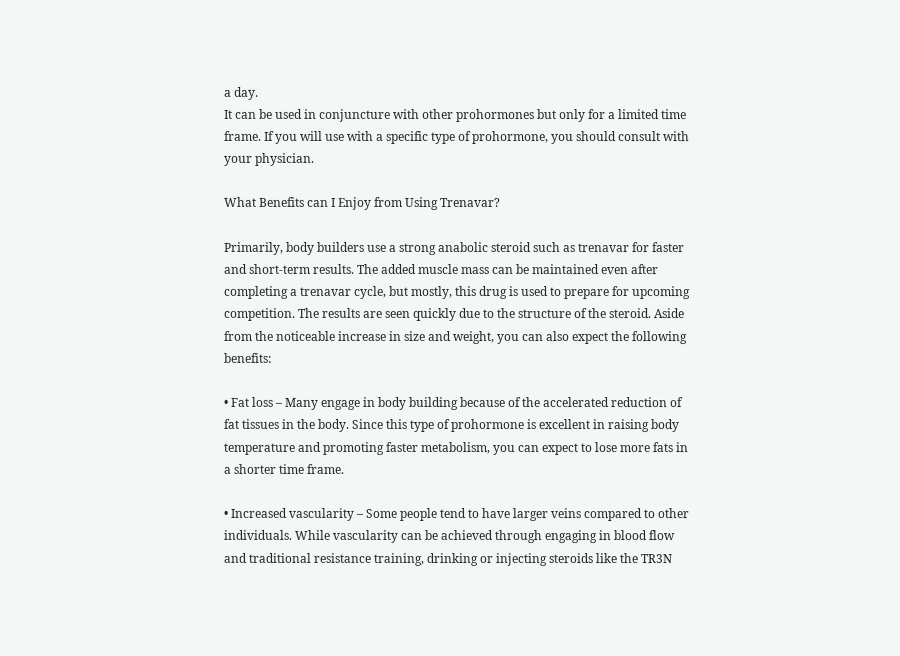a day.
It can be used in conjuncture with other prohormones but only for a limited time frame. If you will use with a specific type of prohormone, you should consult with your physician.

What Benefits can I Enjoy from Using Trenavar?

Primarily, body builders use a strong anabolic steroid such as trenavar for faster and short-term results. The added muscle mass can be maintained even after completing a trenavar cycle, but mostly, this drug is used to prepare for upcoming competition. The results are seen quickly due to the structure of the steroid. Aside from the noticeable increase in size and weight, you can also expect the following benefits:

• Fat loss – Many engage in body building because of the accelerated reduction of fat tissues in the body. Since this type of prohormone is excellent in raising body temperature and promoting faster metabolism, you can expect to lose more fats in a shorter time frame.

• Increased vascularity – Some people tend to have larger veins compared to other individuals. While vascularity can be achieved through engaging in blood flow and traditional resistance training, drinking or injecting steroids like the TR3N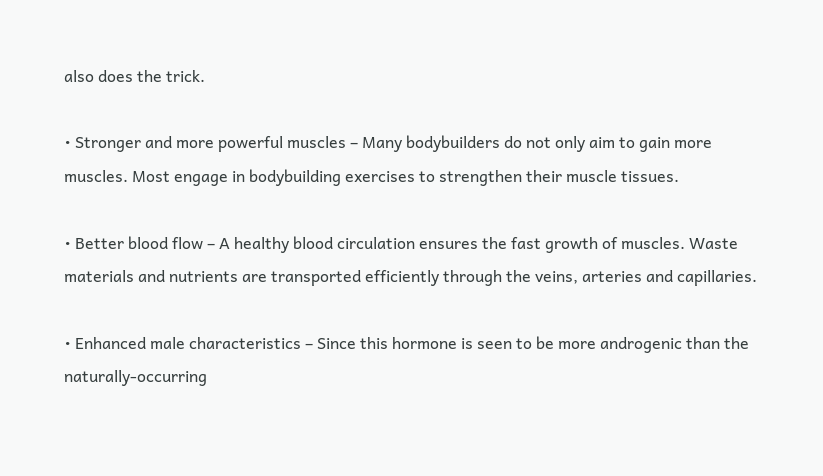also does the trick.

• Stronger and more powerful muscles – Many bodybuilders do not only aim to gain more muscles. Most engage in bodybuilding exercises to strengthen their muscle tissues.

• Better blood flow – A healthy blood circulation ensures the fast growth of muscles. Waste materials and nutrients are transported efficiently through the veins, arteries and capillaries.

• Enhanced male characteristics – Since this hormone is seen to be more androgenic than the naturally-occurring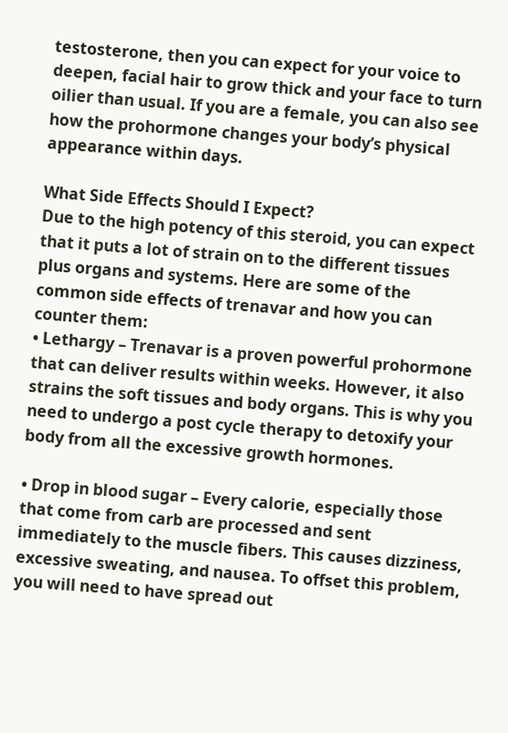testosterone, then you can expect for your voice to deepen, facial hair to grow thick and your face to turn oilier than usual. If you are a female, you can also see how the prohormone changes your body’s physical appearance within days.

What Side Effects Should I Expect?
Due to the high potency of this steroid, you can expect that it puts a lot of strain on to the different tissues plus organs and systems. Here are some of the common side effects of trenavar and how you can counter them:
• Lethargy – Trenavar is a proven powerful prohormone that can deliver results within weeks. However, it also strains the soft tissues and body organs. This is why you need to undergo a post cycle therapy to detoxify your body from all the excessive growth hormones.

• Drop in blood sugar – Every calorie, especially those that come from carb are processed and sent immediately to the muscle fibers. This causes dizziness, excessive sweating, and nausea. To offset this problem, you will need to have spread out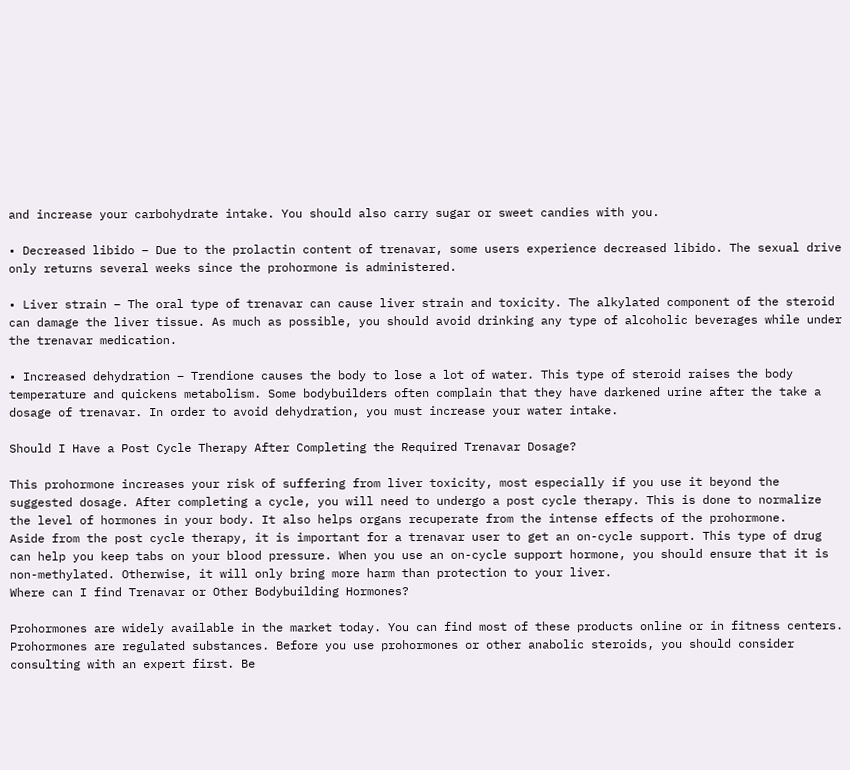and increase your carbohydrate intake. You should also carry sugar or sweet candies with you.

• Decreased libido – Due to the prolactin content of trenavar, some users experience decreased libido. The sexual drive only returns several weeks since the prohormone is administered.

• Liver strain – The oral type of trenavar can cause liver strain and toxicity. The alkylated component of the steroid can damage the liver tissue. As much as possible, you should avoid drinking any type of alcoholic beverages while under the trenavar medication.

• Increased dehydration – Trendione causes the body to lose a lot of water. This type of steroid raises the body temperature and quickens metabolism. Some bodybuilders often complain that they have darkened urine after the take a dosage of trenavar. In order to avoid dehydration, you must increase your water intake.

Should I Have a Post Cycle Therapy After Completing the Required Trenavar Dosage?

This prohormone increases your risk of suffering from liver toxicity, most especially if you use it beyond the suggested dosage. After completing a cycle, you will need to undergo a post cycle therapy. This is done to normalize the level of hormones in your body. It also helps organs recuperate from the intense effects of the prohormone.
Aside from the post cycle therapy, it is important for a trenavar user to get an on-cycle support. This type of drug can help you keep tabs on your blood pressure. When you use an on-cycle support hormone, you should ensure that it is non-methylated. Otherwise, it will only bring more harm than protection to your liver.
Where can I find Trenavar or Other Bodybuilding Hormones?

Prohormones are widely available in the market today. You can find most of these products online or in fitness centers. Prohormones are regulated substances. Before you use prohormones or other anabolic steroids, you should consider consulting with an expert first. Be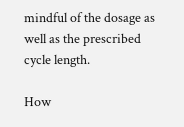mindful of the dosage as well as the prescribed cycle length.

How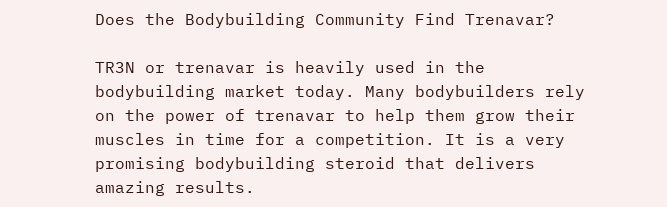Does the Bodybuilding Community Find Trenavar?

TR3N or trenavar is heavily used in the bodybuilding market today. Many bodybuilders rely on the power of trenavar to help them grow their muscles in time for a competition. It is a very promising bodybuilding steroid that delivers amazing results.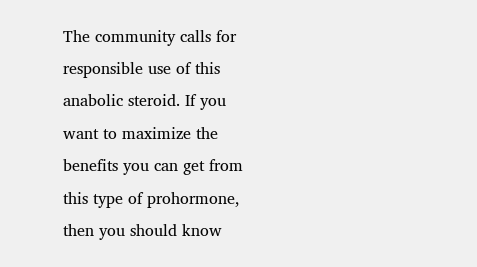The community calls for responsible use of this anabolic steroid. If you want to maximize the benefits you can get from this type of prohormone, then you should know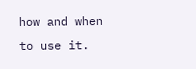how and when to use it.